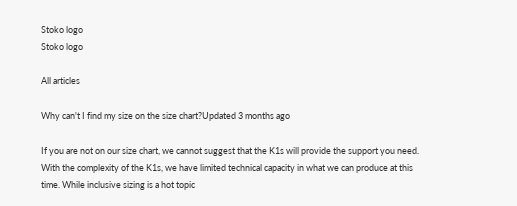Stoko logo
Stoko logo

All articles

Why can't I find my size on the size chart?Updated 3 months ago

If you are not on our size chart, we cannot suggest that the K1s will provide the support you need. With the complexity of the K1s, we have limited technical capacity in what we can produce at this time. While inclusive sizing is a hot topic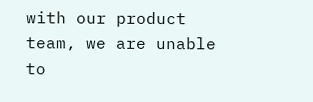with our product team, we are unable to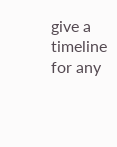give a timeline for any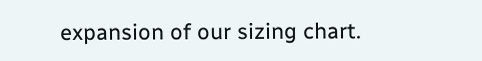expansion of our sizing chart.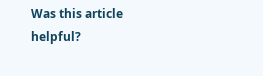Was this article helpful?